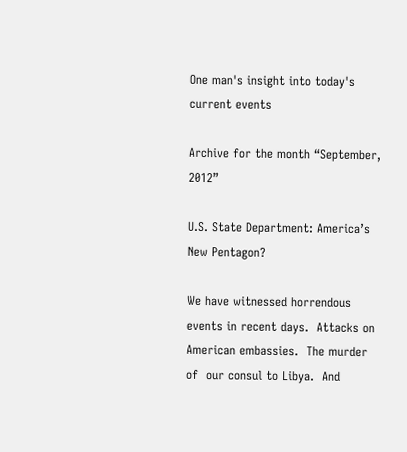One man's insight into today's current events

Archive for the month “September, 2012”

U.S. State Department: America’s New Pentagon?

We have witnessed horrendous events in recent days.  Attacks on American embassies.  The murder of  our consul to Libya.  And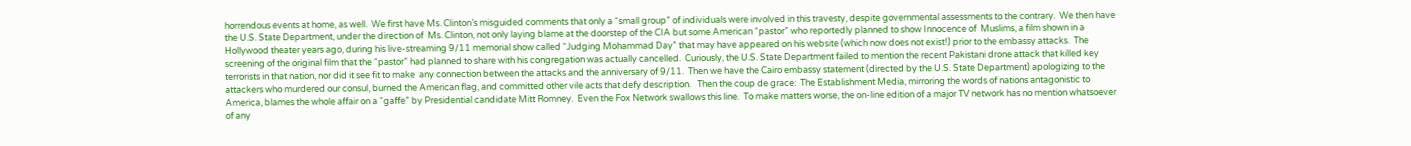horrendous events at home, as well.  We first have Ms. Clinton’s misguided comments that only a “small group” of individuals were involved in this travesty, despite governmental assessments to the contrary.  We then have the U.S. State Department, under the direction of  Ms. Clinton, not only laying blame at the doorstep of the CIA but some American “pastor” who reportedly planned to show Innocence of  Muslims, a film shown in a Hollywood theater years ago, during his live-streaming 9/11 memorial show called “Judging Mohammad Day” that may have appeared on his website (which now does not exist!) prior to the embassy attacks.  The screening of the original film that the “pastor” had planned to share with his congregation was actually cancelled.  Curiously, the U.S. State Department failed to mention the recent Pakistani drone attack that killed key terrorists in that nation, nor did it see fit to make  any connection between the attacks and the anniversary of 9/11.  Then we have the Cairo embassy statement (directed by the U.S. State Department) apologizing to the attackers who murdered our consul, burned the American flag, and committed other vile acts that defy description.   Then the coup de grace:  The Establishment Media, mirroring the words of nations antagonistic to America, blames the whole affair on a “gaffe” by Presidential candidate Mitt Romney.  Even the Fox Network swallows this line.  To make matters worse, the on-line edition of a major TV network has no mention whatsoever of any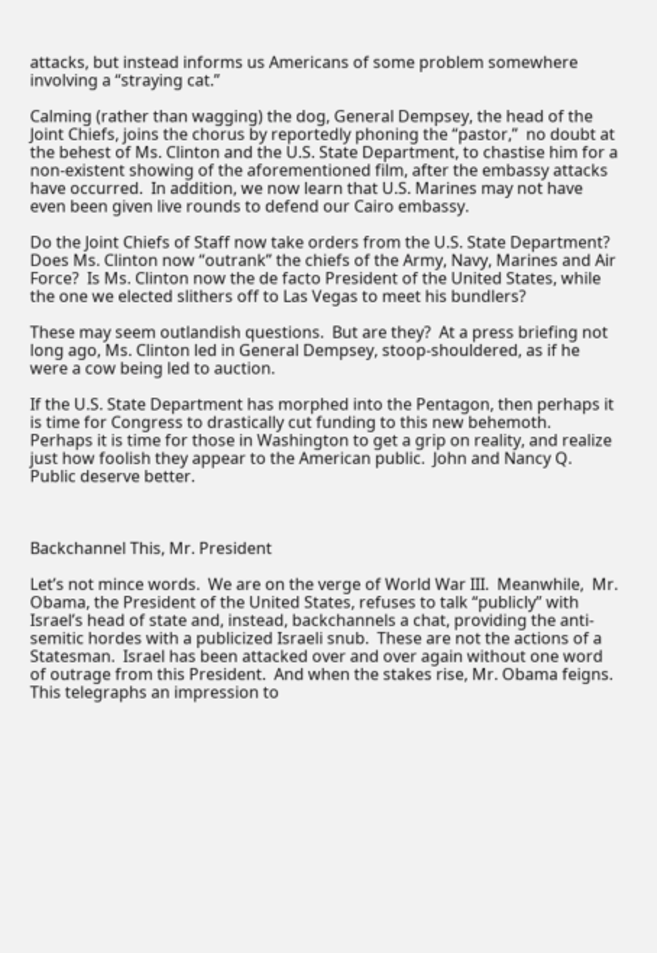attacks, but instead informs us Americans of some problem somewhere involving a “straying cat.”

Calming (rather than wagging) the dog, General Dempsey, the head of the Joint Chiefs, joins the chorus by reportedly phoning the “pastor,”  no doubt at the behest of Ms. Clinton and the U.S. State Department, to chastise him for a non-existent showing of the aforementioned film, after the embassy attacks have occurred.  In addition, we now learn that U.S. Marines may not have even been given live rounds to defend our Cairo embassy.

Do the Joint Chiefs of Staff now take orders from the U.S. State Department?  Does Ms. Clinton now “outrank” the chiefs of the Army, Navy, Marines and Air Force?  Is Ms. Clinton now the de facto President of the United States, while the one we elected slithers off to Las Vegas to meet his bundlers?

These may seem outlandish questions.  But are they?  At a press briefing not long ago, Ms. Clinton led in General Dempsey, stoop-shouldered, as if he were a cow being led to auction.

If the U.S. State Department has morphed into the Pentagon, then perhaps it is time for Congress to drastically cut funding to this new behemoth.  Perhaps it is time for those in Washington to get a grip on reality, and realize just how foolish they appear to the American public.  John and Nancy Q. Public deserve better.



Backchannel This, Mr. President

Let’s not mince words.  We are on the verge of World War III.  Meanwhile,  Mr. Obama, the President of the United States, refuses to talk “publicly” with Israel’s head of state and, instead, backchannels a chat, providing the anti-semitic hordes with a publicized Israeli snub.  These are not the actions of a Statesman.  Israel has been attacked over and over again without one word of outrage from this President.  And when the stakes rise, Mr. Obama feigns.  This telegraphs an impression to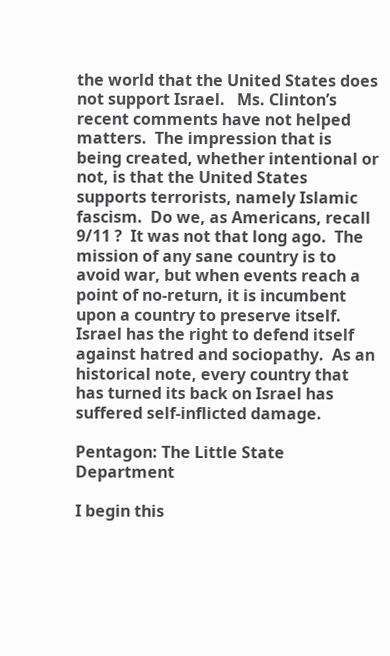the world that the United States does not support Israel.   Ms. Clinton’s recent comments have not helped matters.  The impression that is being created, whether intentional or not, is that the United States supports terrorists, namely Islamic fascism.  Do we, as Americans, recall  9/11 ?  It was not that long ago.  The mission of any sane country is to avoid war, but when events reach a point of no-return, it is incumbent upon a country to preserve itself.  Israel has the right to defend itself against hatred and sociopathy.  As an historical note, every country that has turned its back on Israel has suffered self-inflicted damage.

Pentagon: The Little State Department

I begin this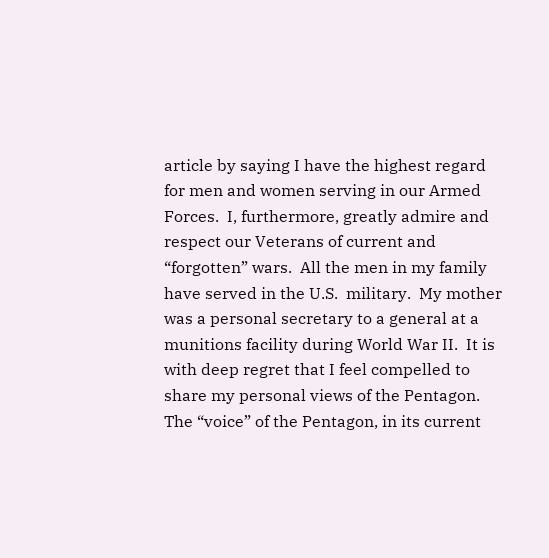article by saying I have the highest regard for men and women serving in our Armed Forces.  I, furthermore, greatly admire and respect our Veterans of current and “forgotten” wars.  All the men in my family have served in the U.S.  military.  My mother was a personal secretary to a general at a munitions facility during World War II.  It is with deep regret that I feel compelled to share my personal views of the Pentagon.  The “voice” of the Pentagon, in its current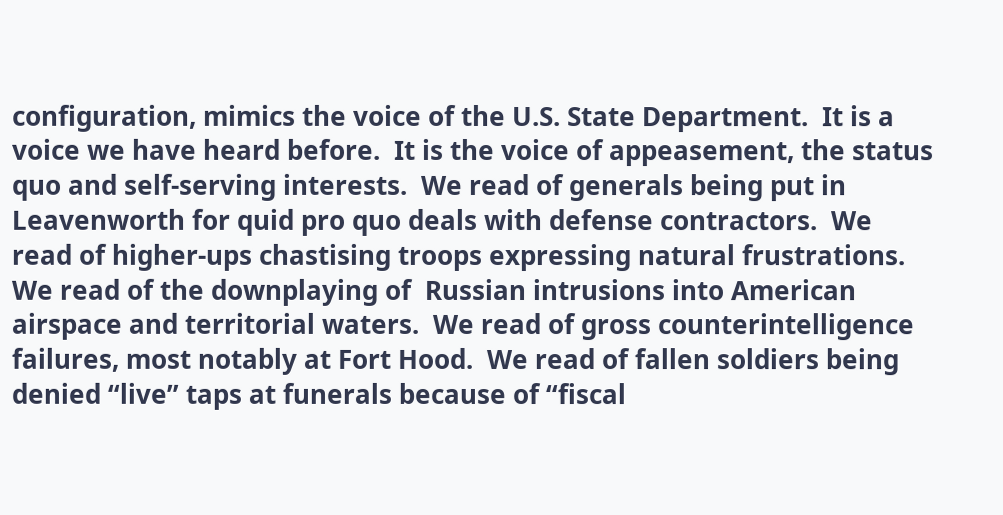configuration, mimics the voice of the U.S. State Department.  It is a voice we have heard before.  It is the voice of appeasement, the status quo and self-serving interests.  We read of generals being put in Leavenworth for quid pro quo deals with defense contractors.  We read of higher-ups chastising troops expressing natural frustrations.  We read of the downplaying of  Russian intrusions into American airspace and territorial waters.  We read of gross counterintelligence failures, most notably at Fort Hood.  We read of fallen soldiers being denied “live” taps at funerals because of “fiscal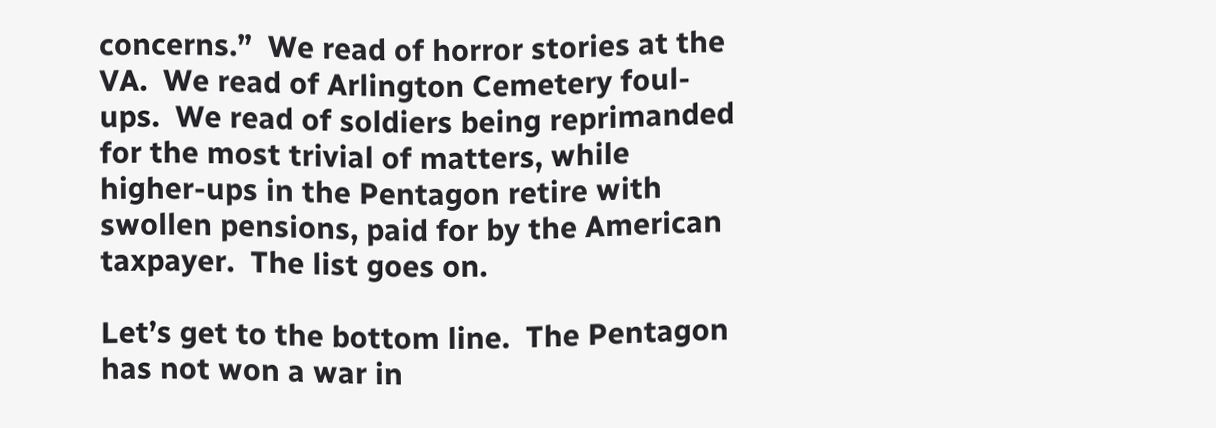concerns.”  We read of horror stories at the VA.  We read of Arlington Cemetery foul-ups.  We read of soldiers being reprimanded for the most trivial of matters, while higher-ups in the Pentagon retire with swollen pensions, paid for by the American taxpayer.  The list goes on.

Let’s get to the bottom line.  The Pentagon has not won a war in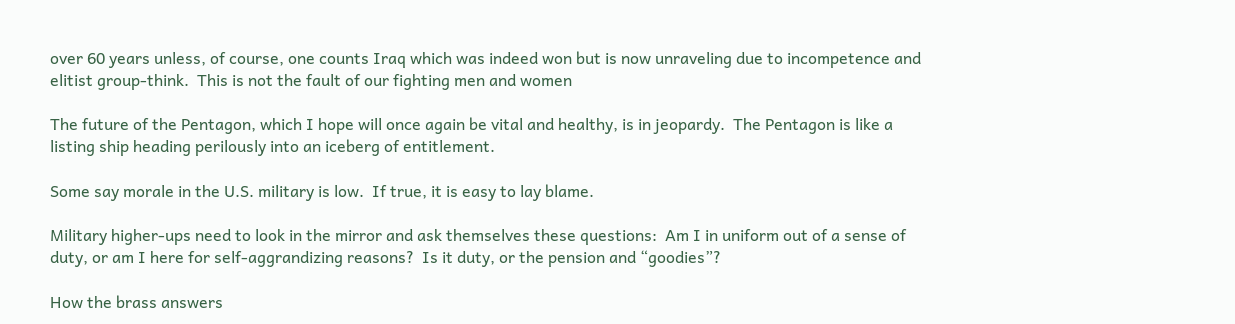over 60 years unless, of course, one counts Iraq which was indeed won but is now unraveling due to incompetence and elitist group-think.  This is not the fault of our fighting men and women

The future of the Pentagon, which I hope will once again be vital and healthy, is in jeopardy.  The Pentagon is like a listing ship heading perilously into an iceberg of entitlement.

Some say morale in the U.S. military is low.  If true, it is easy to lay blame.

Military higher-ups need to look in the mirror and ask themselves these questions:  Am I in uniform out of a sense of duty, or am I here for self-aggrandizing reasons?  Is it duty, or the pension and “goodies”?

How the brass answers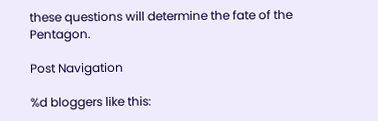these questions will determine the fate of the Pentagon.

Post Navigation

%d bloggers like this: